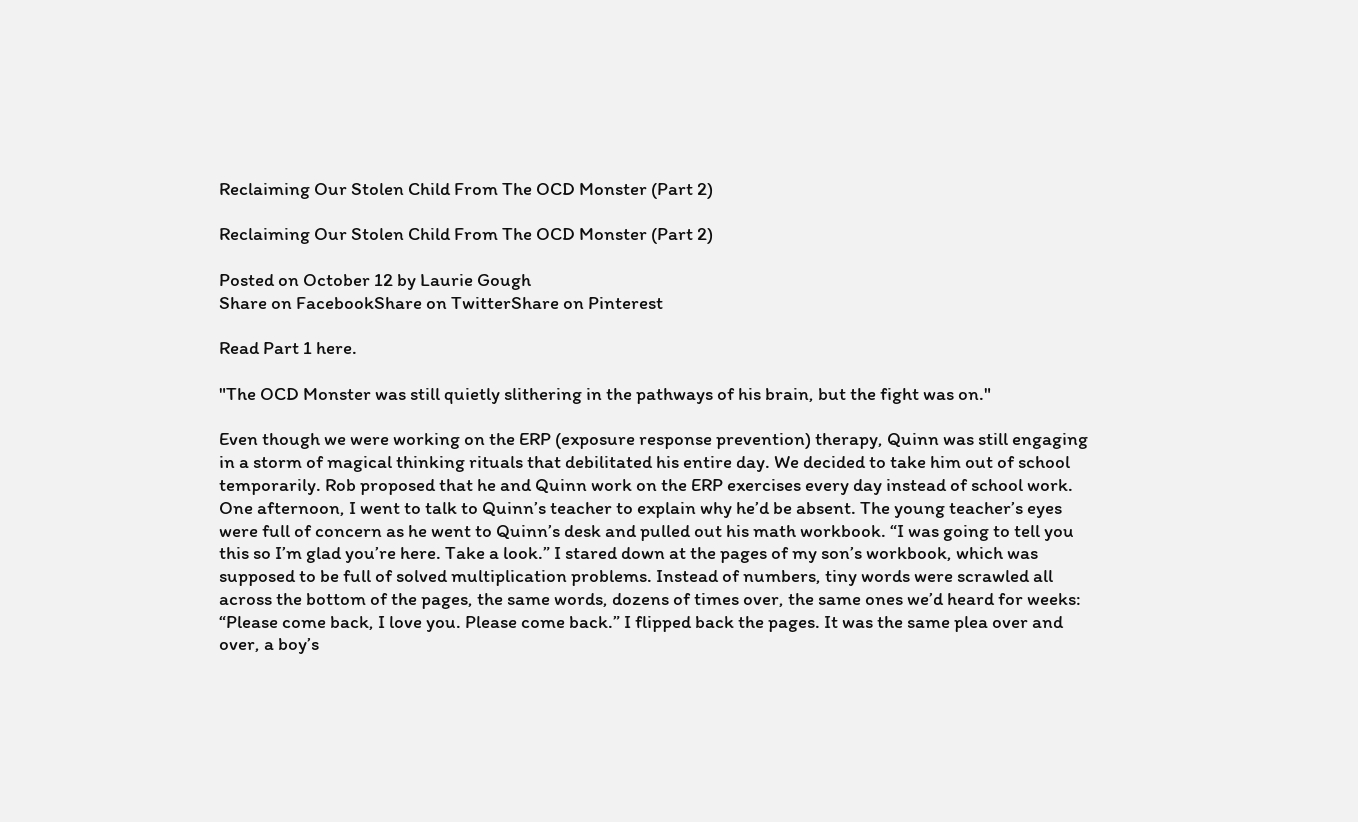Reclaiming Our Stolen Child From The OCD Monster (Part 2)

Reclaiming Our Stolen Child From The OCD Monster (Part 2)

Posted on October 12 by Laurie Gough
Share on FacebookShare on TwitterShare on Pinterest

Read Part 1 here.

"The OCD Monster was still quietly slithering in the pathways of his brain, but the fight was on."

Even though we were working on the ERP (exposure response prevention) therapy, Quinn was still engaging in a storm of magical thinking rituals that debilitated his entire day. We decided to take him out of school temporarily. Rob proposed that he and Quinn work on the ERP exercises every day instead of school work. One afternoon, I went to talk to Quinn’s teacher to explain why he’d be absent. The young teacher’s eyes were full of concern as he went to Quinn’s desk and pulled out his math workbook. “I was going to tell you this so I’m glad you’re here. Take a look.” I stared down at the pages of my son’s workbook, which was supposed to be full of solved multiplication problems. Instead of numbers, tiny words were scrawled all across the bottom of the pages, the same words, dozens of times over, the same ones we’d heard for weeks: “Please come back, I love you. Please come back.” I flipped back the pages. It was the same plea over and over, a boy’s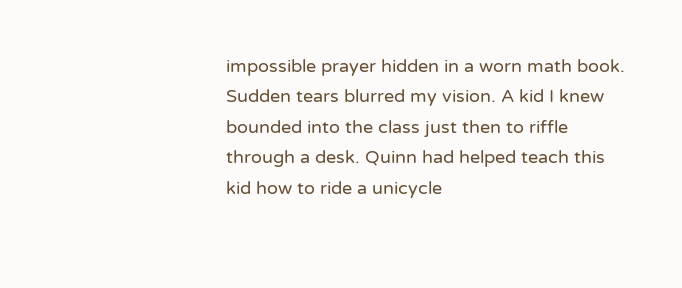impossible prayer hidden in a worn math book. Sudden tears blurred my vision. A kid I knew bounded into the class just then to riffle through a desk. Quinn had helped teach this kid how to ride a unicycle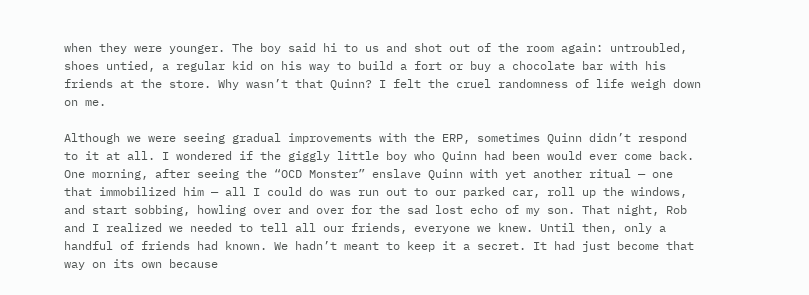when they were younger. The boy said hi to us and shot out of the room again: untroubled, shoes untied, a regular kid on his way to build a fort or buy a chocolate bar with his friends at the store. Why wasn’t that Quinn? I felt the cruel randomness of life weigh down on me.

Although we were seeing gradual improvements with the ERP, sometimes Quinn didn’t respond to it at all. I wondered if the giggly little boy who Quinn had been would ever come back. One morning, after seeing the “OCD Monster” enslave Quinn with yet another ritual — one that immobilized him — all I could do was run out to our parked car, roll up the windows, and start sobbing, howling over and over for the sad lost echo of my son. That night, Rob and I realized we needed to tell all our friends, everyone we knew. Until then, only a handful of friends had known. We hadn’t meant to keep it a secret. It had just become that way on its own because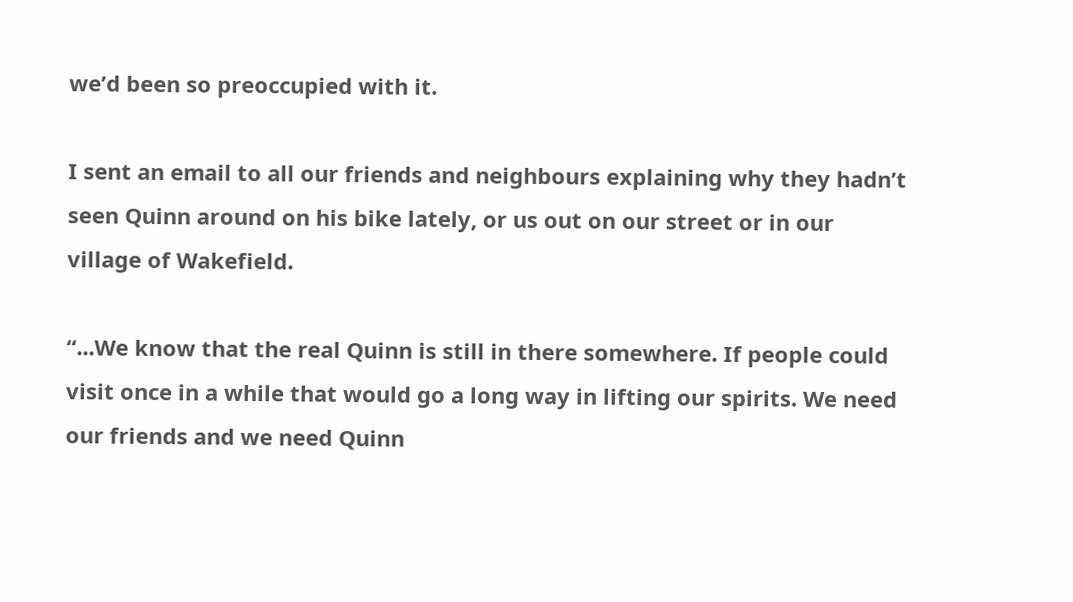we’d been so preoccupied with it.

I sent an email to all our friends and neighbours explaining why they hadn’t seen Quinn around on his bike lately, or us out on our street or in our village of Wakefield.

“...We know that the real Quinn is still in there somewhere. If people could visit once in a while that would go a long way in lifting our spirits. We need our friends and we need Quinn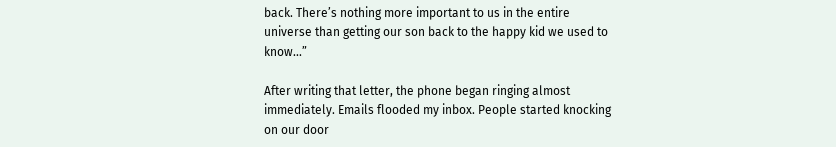back. There’s nothing more important to us in the entire universe than getting our son back to the happy kid we used to know...”

After writing that letter, the phone began ringing almost immediately. Emails flooded my inbox. People started knocking on our door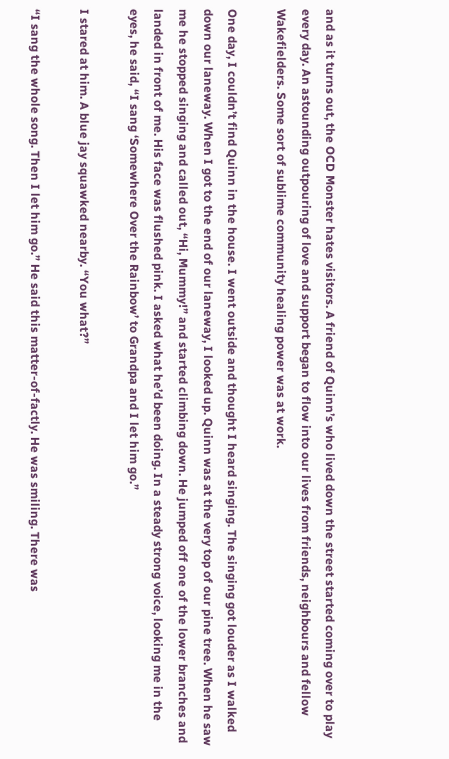and as it turns out, the OCD Monster hates visitors. A friend of Quinn’s who lived down the street started coming over to play every day. An astounding outpouring of love and support began to flow into our lives from friends, neighbours and fellow Wakefielders. Some sort of sublime community healing power was at work.

One day, I couldn’t find Quinn in the house. I went outside and thought I heard singing. The singing got louder as I walked down our laneway. When I got to the end of our laneway, I looked up. Quinn was at the very top of our pine tree. When he saw me he stopped singing and called out, “Hi, Mummy!” and started climbing down. He jumped off one of the lower branches and landed in front of me. His face was flushed pink. I asked what he’d been doing. In a steady strong voice, looking me in the eyes, he said, “I sang ‘Somewhere Over the Rainbow’ to Grandpa and I let him go.”

I stared at him. A blue jay squawked nearby. “You what?”

“I sang the whole song. Then I let him go.” He said this matter-of-factly. He was smiling. There was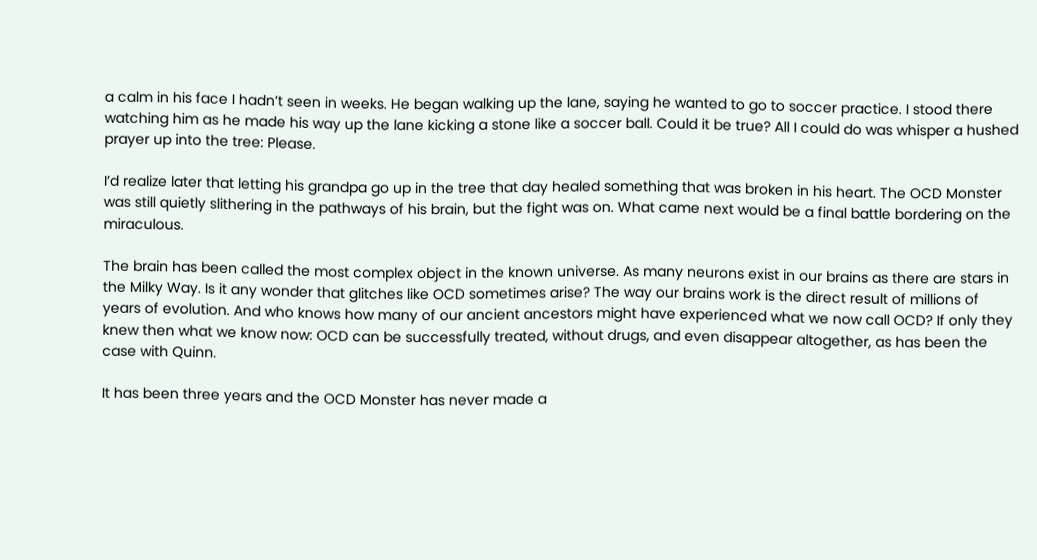a calm in his face I hadn’t seen in weeks. He began walking up the lane, saying he wanted to go to soccer practice. I stood there watching him as he made his way up the lane kicking a stone like a soccer ball. Could it be true? All I could do was whisper a hushed prayer up into the tree: Please.

I’d realize later that letting his grandpa go up in the tree that day healed something that was broken in his heart. The OCD Monster was still quietly slithering in the pathways of his brain, but the fight was on. What came next would be a final battle bordering on the miraculous.

The brain has been called the most complex object in the known universe. As many neurons exist in our brains as there are stars in the Milky Way. Is it any wonder that glitches like OCD sometimes arise? The way our brains work is the direct result of millions of years of evolution. And who knows how many of our ancient ancestors might have experienced what we now call OCD? If only they knew then what we know now: OCD can be successfully treated, without drugs, and even disappear altogether, as has been the case with Quinn.

It has been three years and the OCD Monster has never made a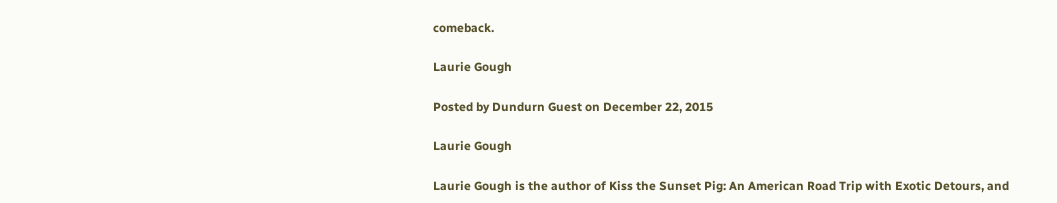comeback.

Laurie Gough

Posted by Dundurn Guest on December 22, 2015

Laurie Gough

Laurie Gough is the author of Kiss the Sunset Pig: An American Road Trip with Exotic Detours, and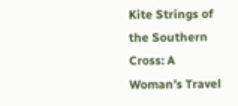Kite Strings of the Southern Cross: A Woman’s Travel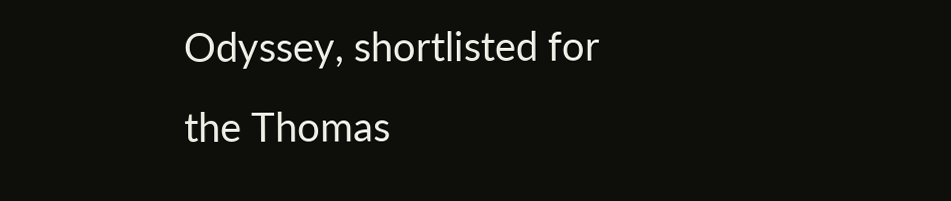Odyssey, shortlisted for the Thomas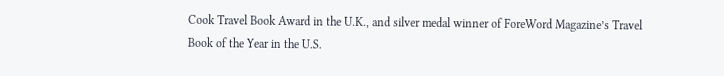Cook Travel Book Award in the U.K., and silver medal winner of ForeWord Magazine’s Travel Book of the Year in the U.S.